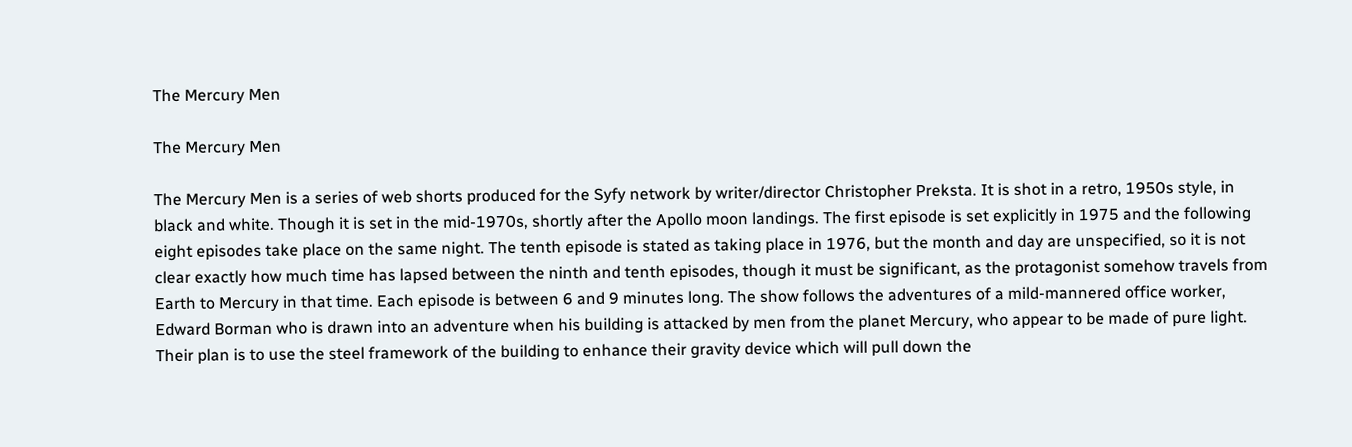The Mercury Men

The Mercury Men

The Mercury Men is a series of web shorts produced for the Syfy network by writer/director Christopher Preksta. It is shot in a retro, 1950s style, in black and white. Though it is set in the mid-1970s, shortly after the Apollo moon landings. The first episode is set explicitly in 1975 and the following eight episodes take place on the same night. The tenth episode is stated as taking place in 1976, but the month and day are unspecified, so it is not clear exactly how much time has lapsed between the ninth and tenth episodes, though it must be significant, as the protagonist somehow travels from Earth to Mercury in that time. Each episode is between 6 and 9 minutes long. The show follows the adventures of a mild-mannered office worker, Edward Borman who is drawn into an adventure when his building is attacked by men from the planet Mercury, who appear to be made of pure light. Their plan is to use the steel framework of the building to enhance their gravity device which will pull down the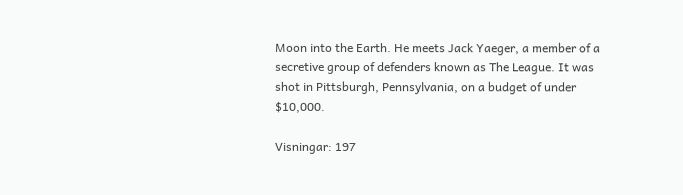Moon into the Earth. He meets Jack Yaeger, a member of a secretive group of defenders known as The League. It was shot in Pittsburgh, Pennsylvania, on a budget of under $10,000.

Visningar: 197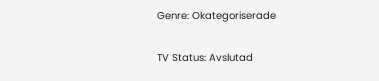Genre: Okategoriserade


TV Status: Avslutad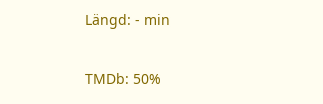Längd: - min


TMDb: 50%